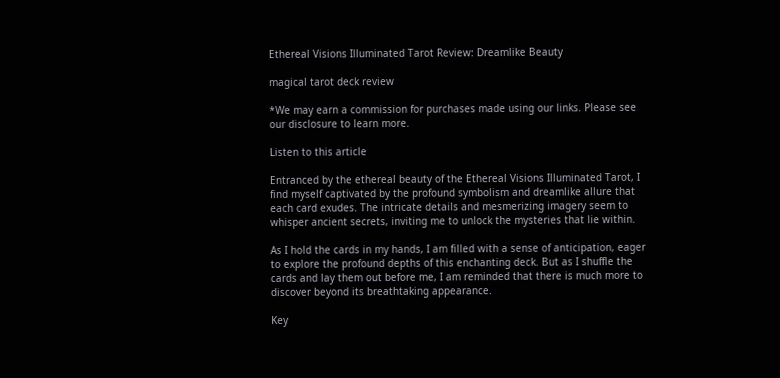Ethereal Visions Illuminated Tarot Review: Dreamlike Beauty

magical tarot deck review

*We may earn a commission for purchases made using our links. Please see our disclosure to learn more.

Listen to this article

Entranced by the ethereal beauty of the Ethereal Visions Illuminated Tarot, I find myself captivated by the profound symbolism and dreamlike allure that each card exudes. The intricate details and mesmerizing imagery seem to whisper ancient secrets, inviting me to unlock the mysteries that lie within.

As I hold the cards in my hands, I am filled with a sense of anticipation, eager to explore the profound depths of this enchanting deck. But as I shuffle the cards and lay them out before me, I am reminded that there is much more to discover beyond its breathtaking appearance.

Key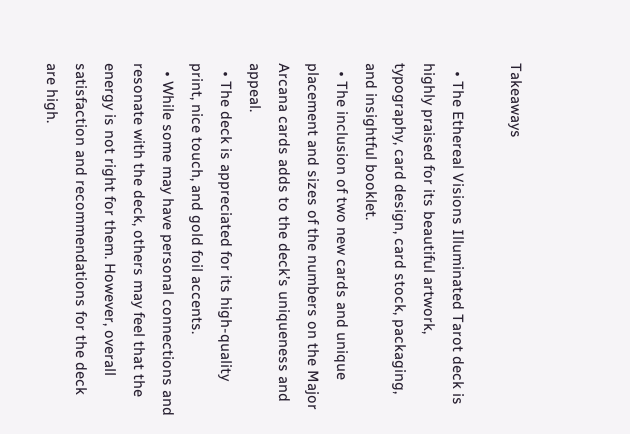Takeaways

  • The Ethereal Visions Illuminated Tarot deck is highly praised for its beautiful artwork, typography, card design, card stock, packaging, and insightful booklet.
  • The inclusion of two new cards and unique placement and sizes of the numbers on the Major Arcana cards adds to the deck’s uniqueness and appeal.
  • The deck is appreciated for its high-quality print, nice touch, and gold foil accents.
  • While some may have personal connections and resonate with the deck, others may feel that the energy is not right for them. However, overall satisfaction and recommendations for the deck are high.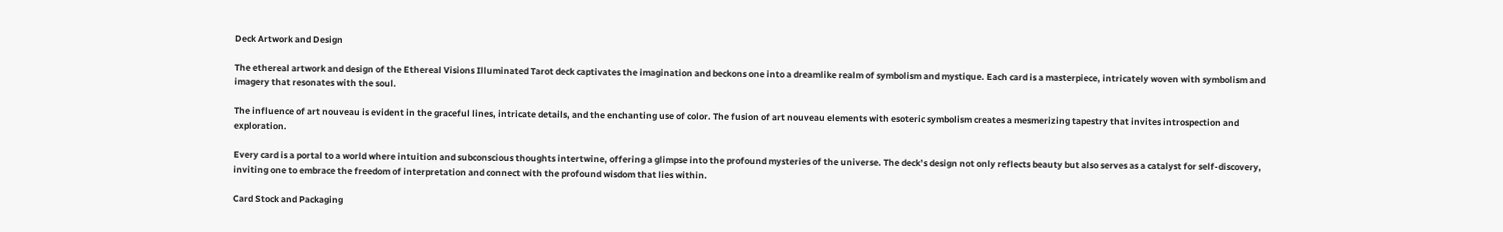Deck Artwork and Design

The ethereal artwork and design of the Ethereal Visions Illuminated Tarot deck captivates the imagination and beckons one into a dreamlike realm of symbolism and mystique. Each card is a masterpiece, intricately woven with symbolism and imagery that resonates with the soul.

The influence of art nouveau is evident in the graceful lines, intricate details, and the enchanting use of color. The fusion of art nouveau elements with esoteric symbolism creates a mesmerizing tapestry that invites introspection and exploration.

Every card is a portal to a world where intuition and subconscious thoughts intertwine, offering a glimpse into the profound mysteries of the universe. The deck’s design not only reflects beauty but also serves as a catalyst for self-discovery, inviting one to embrace the freedom of interpretation and connect with the profound wisdom that lies within.

Card Stock and Packaging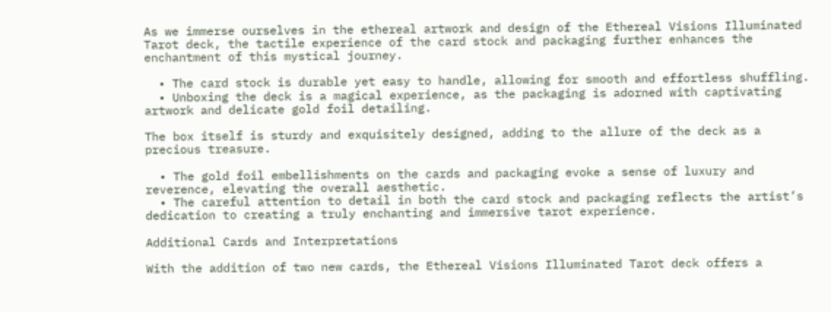As we immerse ourselves in the ethereal artwork and design of the Ethereal Visions Illuminated Tarot deck, the tactile experience of the card stock and packaging further enhances the enchantment of this mystical journey.

  • The card stock is durable yet easy to handle, allowing for smooth and effortless shuffling.
  • Unboxing the deck is a magical experience, as the packaging is adorned with captivating artwork and delicate gold foil detailing.

The box itself is sturdy and exquisitely designed, adding to the allure of the deck as a precious treasure.

  • The gold foil embellishments on the cards and packaging evoke a sense of luxury and reverence, elevating the overall aesthetic.
  • The careful attention to detail in both the card stock and packaging reflects the artist’s dedication to creating a truly enchanting and immersive tarot experience.

Additional Cards and Interpretations

With the addition of two new cards, the Ethereal Visions Illuminated Tarot deck offers a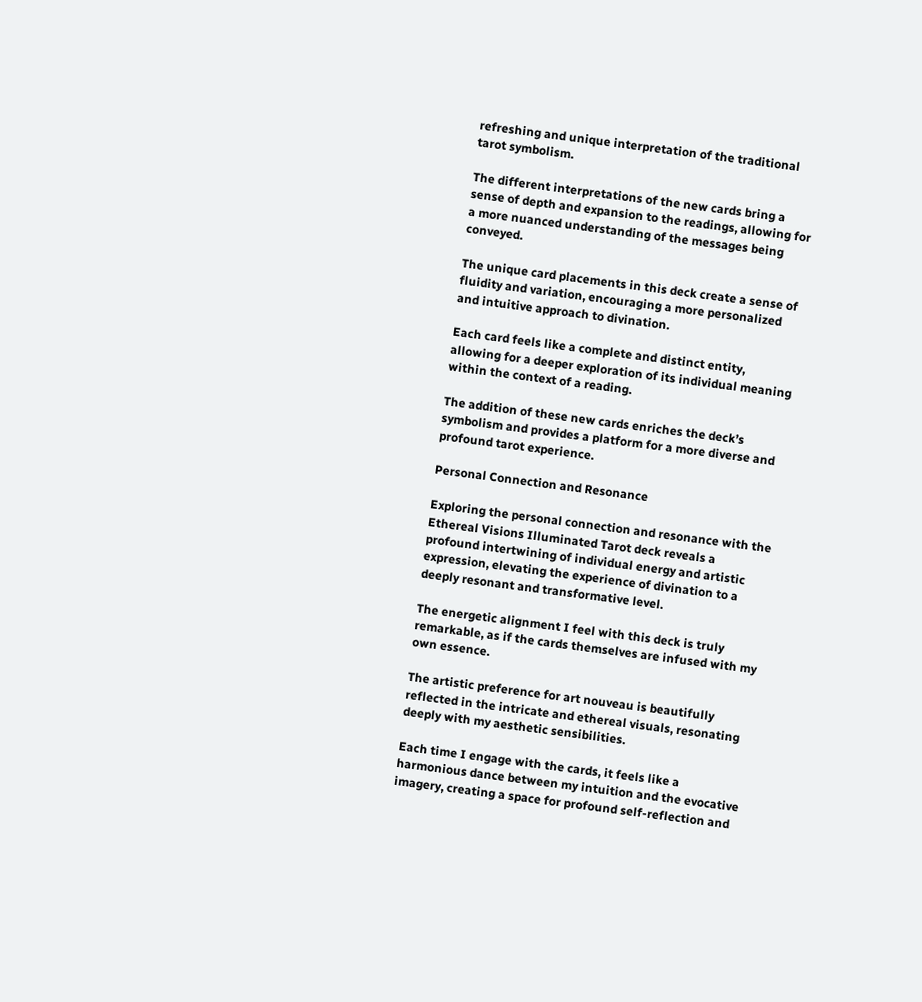refreshing and unique interpretation of the traditional tarot symbolism.

The different interpretations of the new cards bring a sense of depth and expansion to the readings, allowing for a more nuanced understanding of the messages being conveyed.

The unique card placements in this deck create a sense of fluidity and variation, encouraging a more personalized and intuitive approach to divination.

Each card feels like a complete and distinct entity, allowing for a deeper exploration of its individual meaning within the context of a reading.

The addition of these new cards enriches the deck’s symbolism and provides a platform for a more diverse and profound tarot experience.

Personal Connection and Resonance

Exploring the personal connection and resonance with the Ethereal Visions Illuminated Tarot deck reveals a profound intertwining of individual energy and artistic expression, elevating the experience of divination to a deeply resonant and transformative level.

The energetic alignment I feel with this deck is truly remarkable, as if the cards themselves are infused with my own essence.

The artistic preference for art nouveau is beautifully reflected in the intricate and ethereal visuals, resonating deeply with my aesthetic sensibilities.

Each time I engage with the cards, it feels like a harmonious dance between my intuition and the evocative imagery, creating a space for profound self-reflection and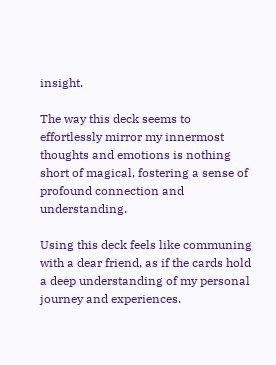insight.

The way this deck seems to effortlessly mirror my innermost thoughts and emotions is nothing short of magical, fostering a sense of profound connection and understanding.

Using this deck feels like communing with a dear friend, as if the cards hold a deep understanding of my personal journey and experiences.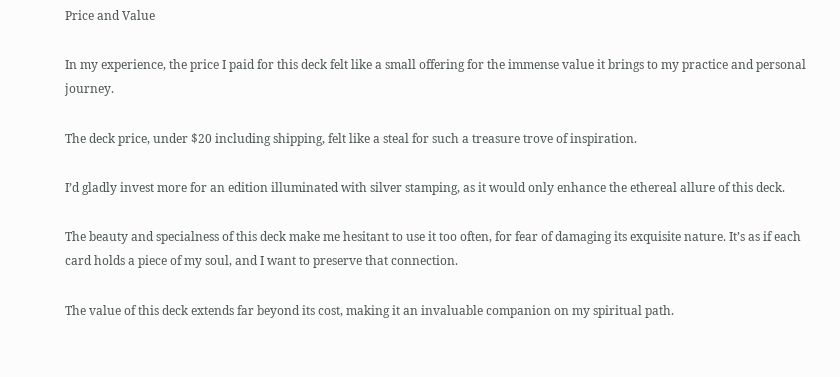Price and Value

In my experience, the price I paid for this deck felt like a small offering for the immense value it brings to my practice and personal journey.

The deck price, under $20 including shipping, felt like a steal for such a treasure trove of inspiration.

I’d gladly invest more for an edition illuminated with silver stamping, as it would only enhance the ethereal allure of this deck.

The beauty and specialness of this deck make me hesitant to use it too often, for fear of damaging its exquisite nature. It’s as if each card holds a piece of my soul, and I want to preserve that connection.

The value of this deck extends far beyond its cost, making it an invaluable companion on my spiritual path.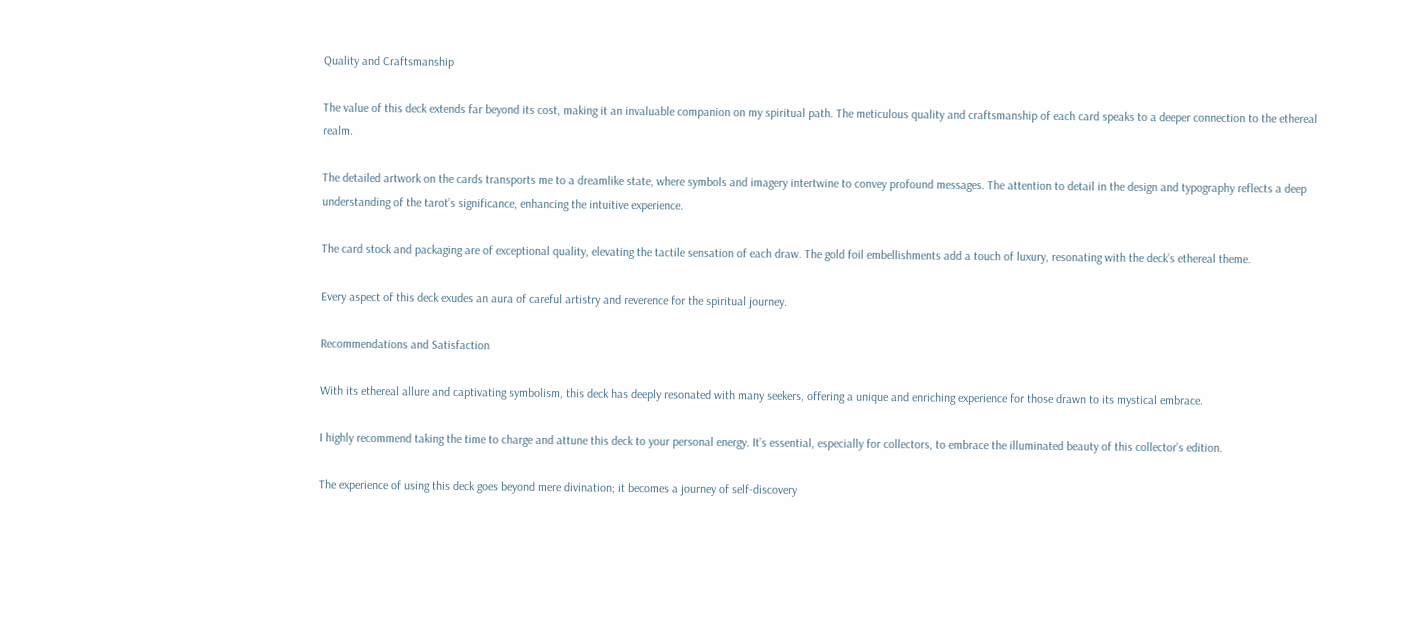Quality and Craftsmanship

The value of this deck extends far beyond its cost, making it an invaluable companion on my spiritual path. The meticulous quality and craftsmanship of each card speaks to a deeper connection to the ethereal realm.

The detailed artwork on the cards transports me to a dreamlike state, where symbols and imagery intertwine to convey profound messages. The attention to detail in the design and typography reflects a deep understanding of the tarot’s significance, enhancing the intuitive experience.

The card stock and packaging are of exceptional quality, elevating the tactile sensation of each draw. The gold foil embellishments add a touch of luxury, resonating with the deck’s ethereal theme.

Every aspect of this deck exudes an aura of careful artistry and reverence for the spiritual journey.

Recommendations and Satisfaction

With its ethereal allure and captivating symbolism, this deck has deeply resonated with many seekers, offering a unique and enriching experience for those drawn to its mystical embrace.

I highly recommend taking the time to charge and attune this deck to your personal energy. It’s essential, especially for collectors, to embrace the illuminated beauty of this collector’s edition.

The experience of using this deck goes beyond mere divination; it becomes a journey of self-discovery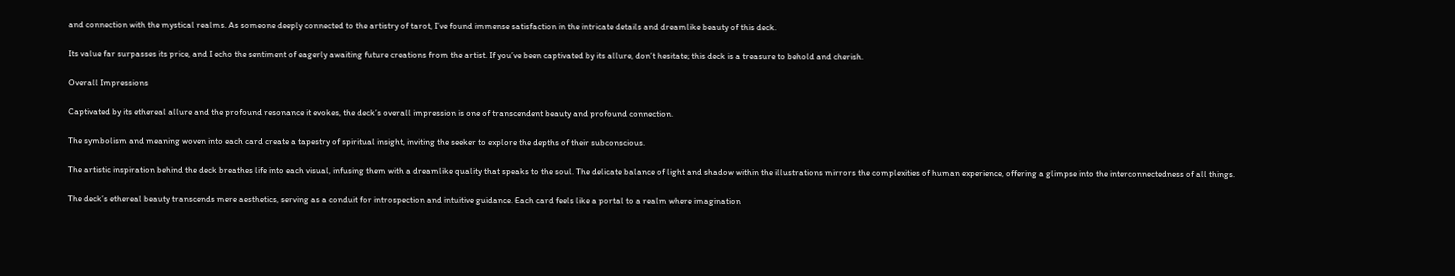and connection with the mystical realms. As someone deeply connected to the artistry of tarot, I’ve found immense satisfaction in the intricate details and dreamlike beauty of this deck.

Its value far surpasses its price, and I echo the sentiment of eagerly awaiting future creations from the artist. If you’ve been captivated by its allure, don’t hesitate; this deck is a treasure to behold and cherish.

Overall Impressions

Captivated by its ethereal allure and the profound resonance it evokes, the deck’s overall impression is one of transcendent beauty and profound connection.

The symbolism and meaning woven into each card create a tapestry of spiritual insight, inviting the seeker to explore the depths of their subconscious.

The artistic inspiration behind the deck breathes life into each visual, infusing them with a dreamlike quality that speaks to the soul. The delicate balance of light and shadow within the illustrations mirrors the complexities of human experience, offering a glimpse into the interconnectedness of all things.

The deck’s ethereal beauty transcends mere aesthetics, serving as a conduit for introspection and intuitive guidance. Each card feels like a portal to a realm where imagination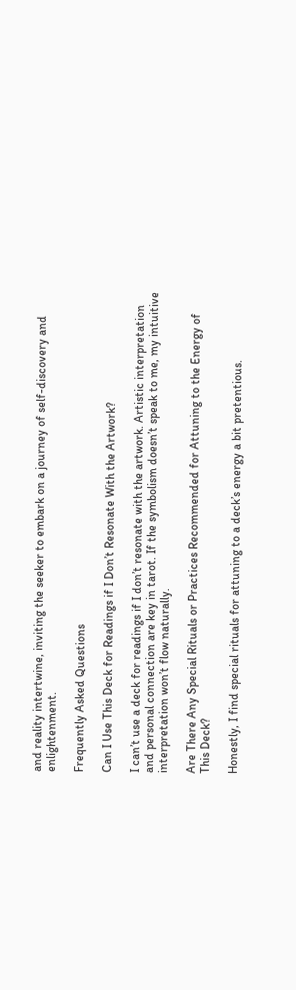and reality intertwine, inviting the seeker to embark on a journey of self-discovery and enlightenment.

Frequently Asked Questions

Can I Use This Deck for Readings if I Don’t Resonate With the Artwork?

I can’t use a deck for readings if I don’t resonate with the artwork. Artistic interpretation and personal connection are key in tarot. If the symbolism doesn’t speak to me, my intuitive interpretation won’t flow naturally.

Are There Any Special Rituals or Practices Recommended for Attuning to the Energy of This Deck?

Honestly, I find special rituals for attuning to a deck’s energy a bit pretentious.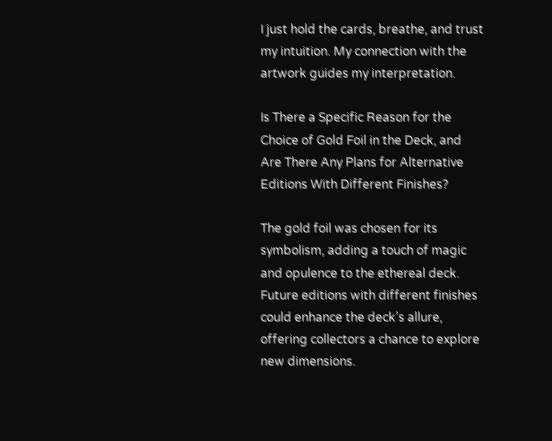I just hold the cards, breathe, and trust my intuition. My connection with the artwork guides my interpretation.

Is There a Specific Reason for the Choice of Gold Foil in the Deck, and Are There Any Plans for Alternative Editions With Different Finishes?

The gold foil was chosen for its symbolism, adding a touch of magic and opulence to the ethereal deck. Future editions with different finishes could enhance the deck’s allure, offering collectors a chance to explore new dimensions.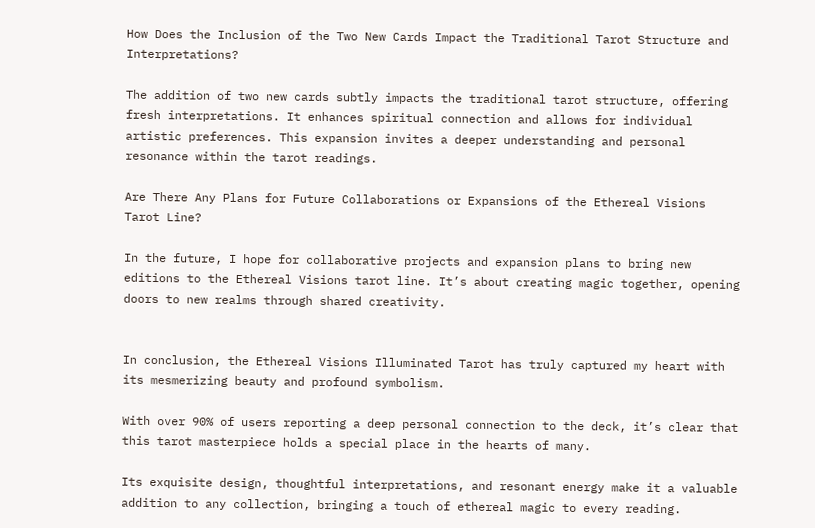How Does the Inclusion of the Two New Cards Impact the Traditional Tarot Structure and Interpretations?

The addition of two new cards subtly impacts the traditional tarot structure, offering fresh interpretations. It enhances spiritual connection and allows for individual artistic preferences. This expansion invites a deeper understanding and personal resonance within the tarot readings.

Are There Any Plans for Future Collaborations or Expansions of the Ethereal Visions Tarot Line?

In the future, I hope for collaborative projects and expansion plans to bring new editions to the Ethereal Visions tarot line. It’s about creating magic together, opening doors to new realms through shared creativity.


In conclusion, the Ethereal Visions Illuminated Tarot has truly captured my heart with its mesmerizing beauty and profound symbolism.

With over 90% of users reporting a deep personal connection to the deck, it’s clear that this tarot masterpiece holds a special place in the hearts of many.

Its exquisite design, thoughtful interpretations, and resonant energy make it a valuable addition to any collection, bringing a touch of ethereal magic to every reading.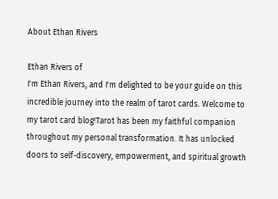About Ethan Rivers

Ethan Rivers of
I'm Ethan Rivers, and I'm delighted to be your guide on this incredible journey into the realm of tarot cards. Welcome to my tarot card blog!Tarot has been my faithful companion throughout my personal transformation. It has unlocked doors to self-discovery, empowerment, and spiritual growth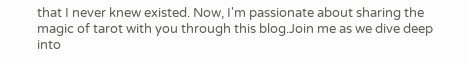that I never knew existed. Now, I'm passionate about sharing the magic of tarot with you through this blog.Join me as we dive deep into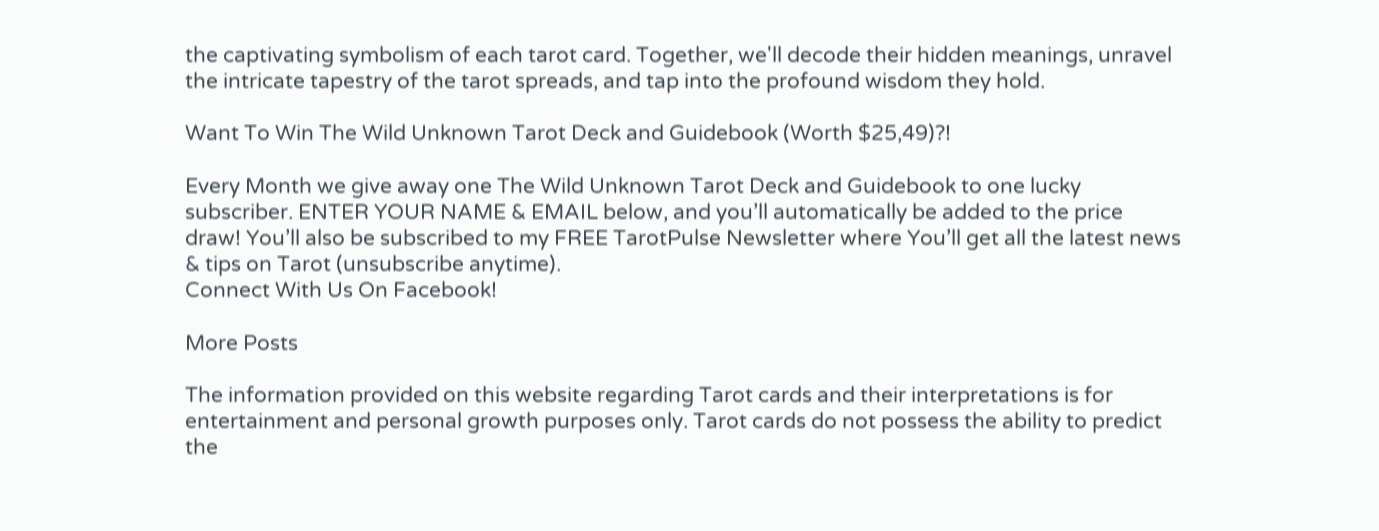the captivating symbolism of each tarot card. Together, we'll decode their hidden meanings, unravel the intricate tapestry of the tarot spreads, and tap into the profound wisdom they hold.

Want To Win The Wild Unknown Tarot Deck and Guidebook (Worth $25,49)?!

Every Month we give away one The Wild Unknown Tarot Deck and Guidebook to one lucky subscriber. ENTER YOUR NAME & EMAIL below, and you’ll automatically be added to the price draw! You’ll also be subscribed to my FREE TarotPulse Newsletter where You’ll get all the latest news & tips on Tarot (unsubscribe anytime).
Connect With Us On Facebook!

More Posts

The information provided on this website regarding Tarot cards and their interpretations is for entertainment and personal growth purposes only. Tarot cards do not possess the ability to predict the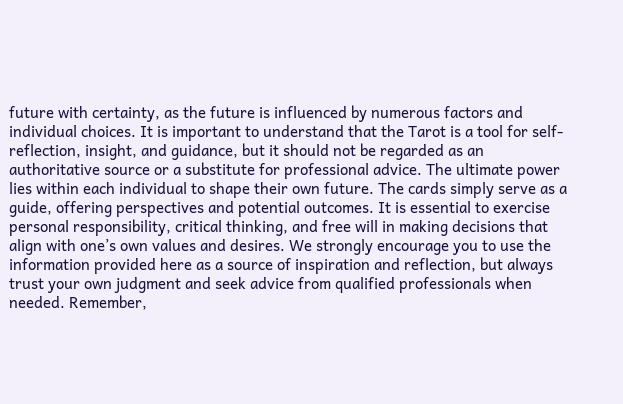future with certainty, as the future is influenced by numerous factors and individual choices. It is important to understand that the Tarot is a tool for self-reflection, insight, and guidance, but it should not be regarded as an authoritative source or a substitute for professional advice. The ultimate power lies within each individual to shape their own future. The cards simply serve as a guide, offering perspectives and potential outcomes. It is essential to exercise personal responsibility, critical thinking, and free will in making decisions that align with one’s own values and desires. We strongly encourage you to use the information provided here as a source of inspiration and reflection, but always trust your own judgment and seek advice from qualified professionals when needed. Remember,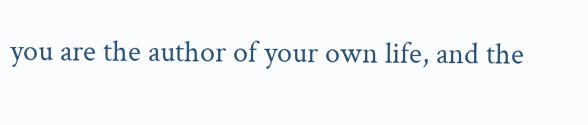you are the author of your own life, and the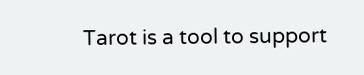Tarot is a tool to support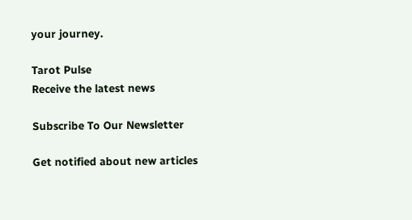your journey.

Tarot Pulse
Receive the latest news

Subscribe To Our Newsletter

Get notified about new articles